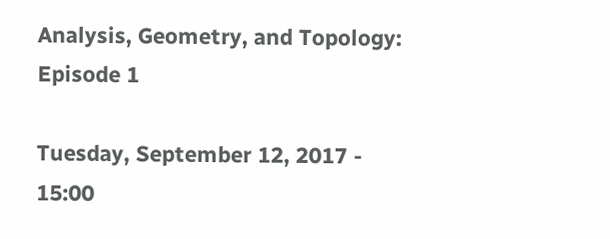Analysis, Geometry, and Topology: Episode 1

Tuesday, September 12, 2017 - 15:00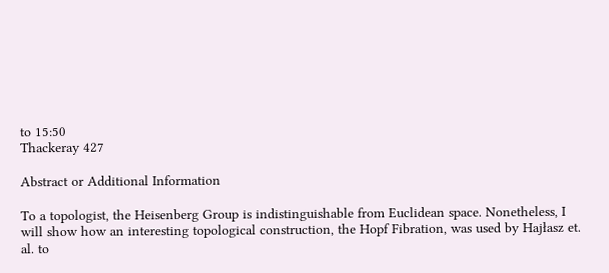to 15:50
Thackeray 427

Abstract or Additional Information

To a topologist, the Heisenberg Group is indistinguishable from Euclidean space. Nonetheless, I will show how an interesting topological construction, the Hopf Fibration, was used by Hajłasz et. al. to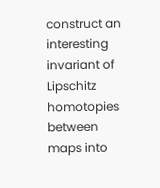construct an interesting invariant of Lipschitz homotopies between maps into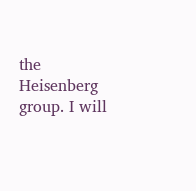the Heisenberg group. I will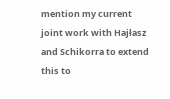mention my current joint work with Hajłasz and Schikorra to extend this to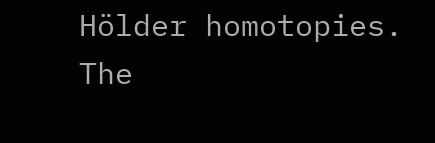Hölder homotopies. The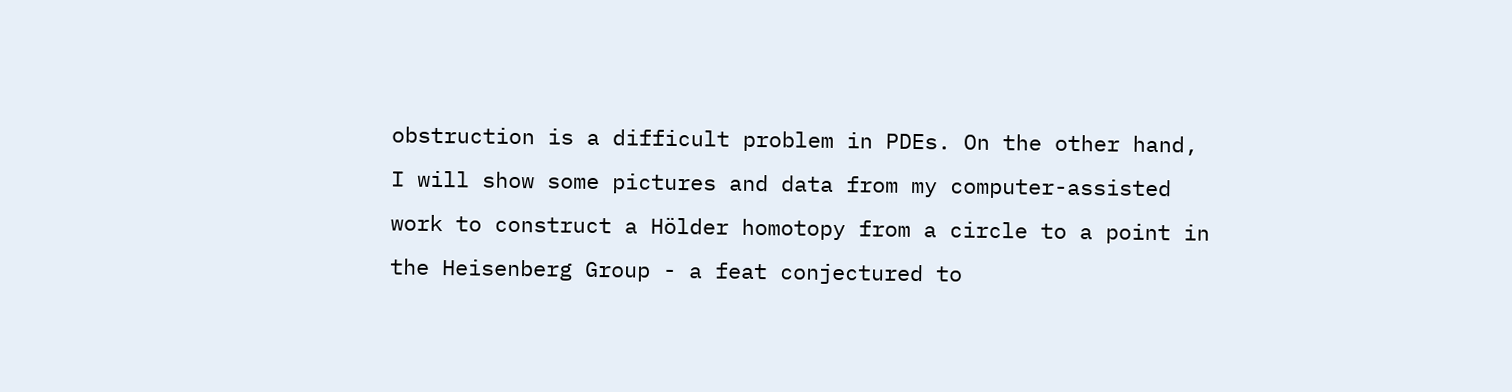obstruction is a difficult problem in PDEs. On the other hand, I will show some pictures and data from my computer-assisted work to construct a Hölder homotopy from a circle to a point in the Heisenberg Group - a feat conjectured to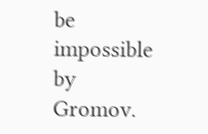be impossible by Gromov.